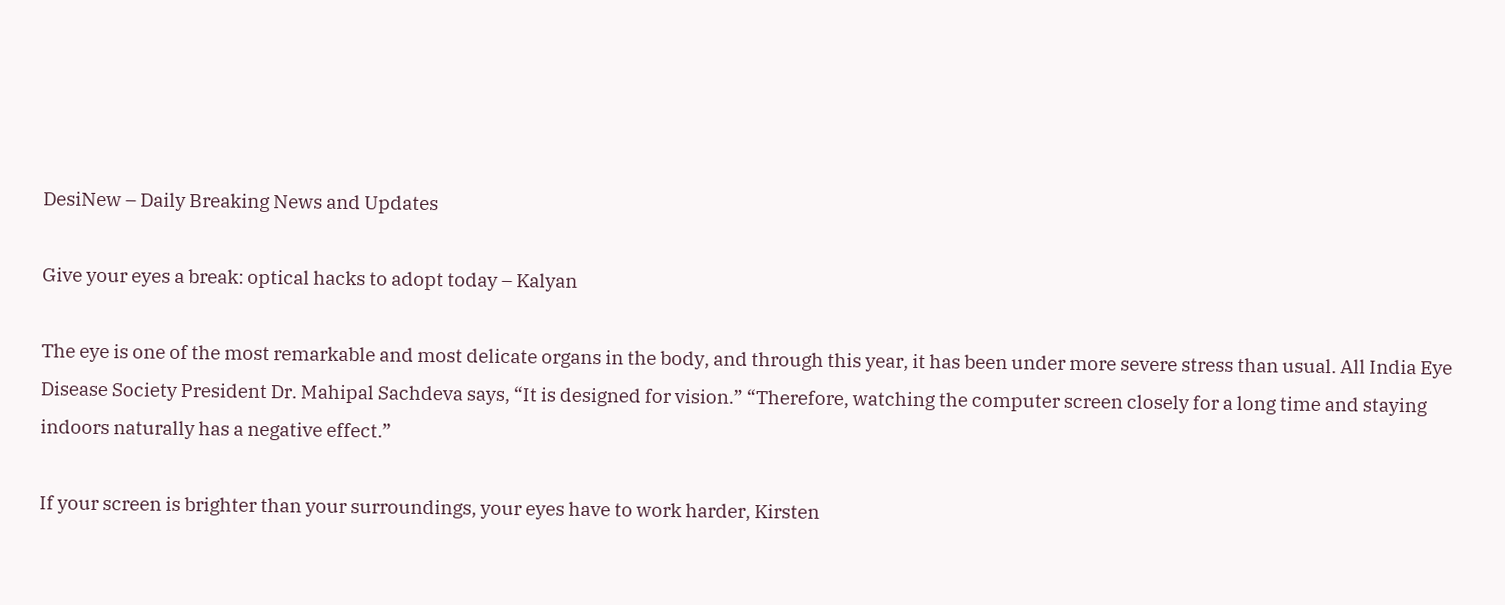DesiNew – Daily Breaking News and Updates

Give your eyes a break: optical hacks to adopt today – Kalyan

The eye is one of the most remarkable and most delicate organs in the body, and through this year, it has been under more severe stress than usual. All India Eye Disease Society President Dr. Mahipal Sachdeva says, “It is designed for vision.” “Therefore, watching the computer screen closely for a long time and staying indoors naturally has a negative effect.”

If your screen is brighter than your surroundings, your eyes have to work harder, Kirsten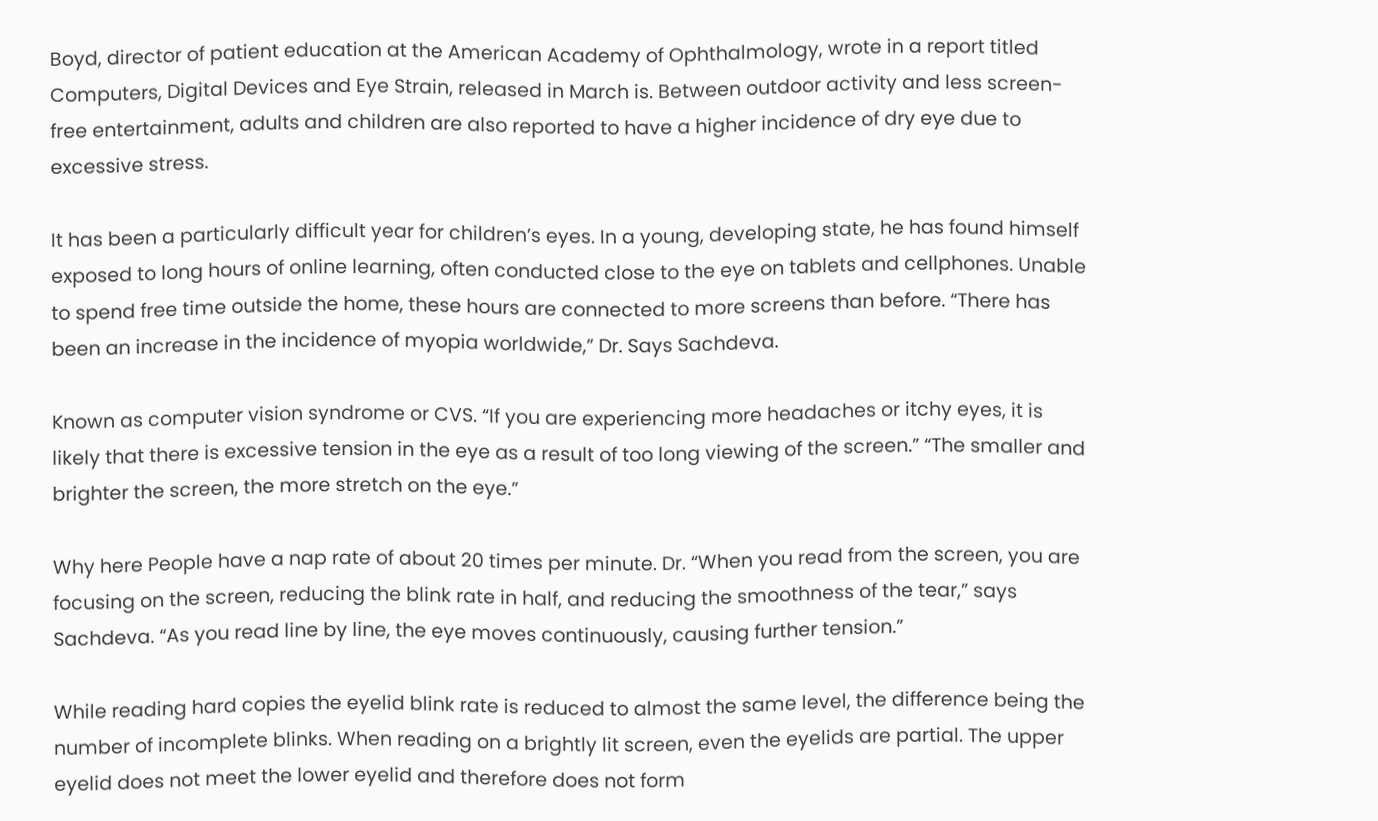Boyd, director of patient education at the American Academy of Ophthalmology, wrote in a report titled Computers, Digital Devices and Eye Strain, released in March is. Between outdoor activity and less screen-free entertainment, adults and children are also reported to have a higher incidence of dry eye due to excessive stress.

It has been a particularly difficult year for children’s eyes. In a young, developing state, he has found himself exposed to long hours of online learning, often conducted close to the eye on tablets and cellphones. Unable to spend free time outside the home, these hours are connected to more screens than before. “There has been an increase in the incidence of myopia worldwide,” Dr. Says Sachdeva.

Known as computer vision syndrome or CVS. “If you are experiencing more headaches or itchy eyes, it is likely that there is excessive tension in the eye as a result of too long viewing of the screen.” “The smaller and brighter the screen, the more stretch on the eye.”

Why here People have a nap rate of about 20 times per minute. Dr. “When you read from the screen, you are focusing on the screen, reducing the blink rate in half, and reducing the smoothness of the tear,” says Sachdeva. “As you read line by line, the eye moves continuously, causing further tension.”

While reading hard copies the eyelid blink rate is reduced to almost the same level, the difference being the number of incomplete blinks. When reading on a brightly lit screen, even the eyelids are partial. The upper eyelid does not meet the lower eyelid and therefore does not form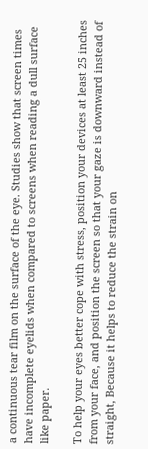a continuous tear film on the surface of the eye. Studies show that screen times have incomplete eyelids when compared to screens when reading a dull surface like paper.

To help your eyes better cope with stress, position your devices at least 25 inches from your face, and position the screen so that your gaze is downward instead of straight, Because it helps to reduce the strain on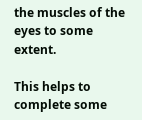the muscles of the eyes to some extent.

This helps to complete some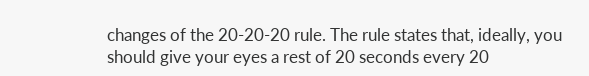changes of the 20-20-20 rule. The rule states that, ideally, you should give your eyes a rest of 20 seconds every 20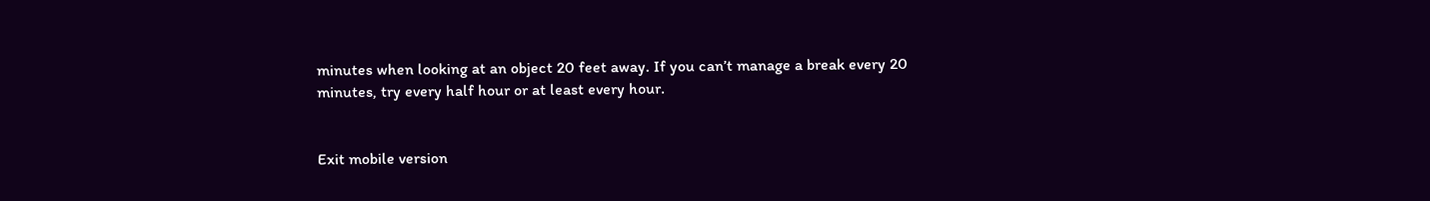minutes when looking at an object 20 feet away. If you can’t manage a break every 20 minutes, try every half hour or at least every hour.


Exit mobile version